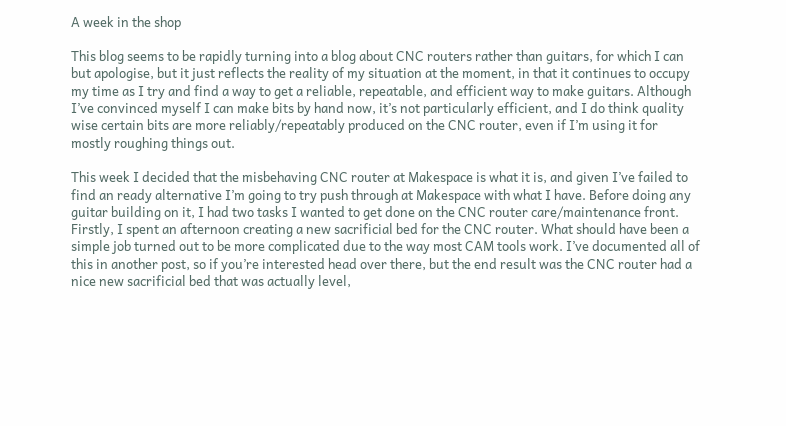A week in the shop

This blog seems to be rapidly turning into a blog about CNC routers rather than guitars, for which I can but apologise, but it just reflects the reality of my situation at the moment, in that it continues to occupy my time as I try and find a way to get a reliable, repeatable, and efficient way to make guitars. Although I’ve convinced myself I can make bits by hand now, it’s not particularly efficient, and I do think quality wise certain bits are more reliably/repeatably produced on the CNC router, even if I’m using it for mostly roughing things out.

This week I decided that the misbehaving CNC router at Makespace is what it is, and given I’ve failed to find an ready alternative I’m going to try push through at Makespace with what I have. Before doing any guitar building on it, I had two tasks I wanted to get done on the CNC router care/maintenance front. Firstly, I spent an afternoon creating a new sacrificial bed for the CNC router. What should have been a simple job turned out to be more complicated due to the way most CAM tools work. I’ve documented all of this in another post, so if you’re interested head over there, but the end result was the CNC router had a nice new sacrificial bed that was actually level,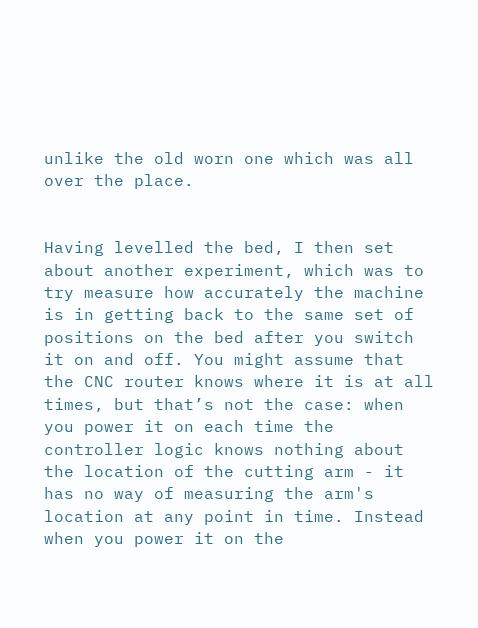unlike the old worn one which was all over the place.


Having levelled the bed, I then set about another experiment, which was to try measure how accurately the machine is in getting back to the same set of positions on the bed after you switch it on and off. You might assume that the CNC router knows where it is at all times, but that’s not the case: when you power it on each time the controller logic knows nothing about the location of the cutting arm - it has no way of measuring the arm's location at any point in time. Instead when you power it on the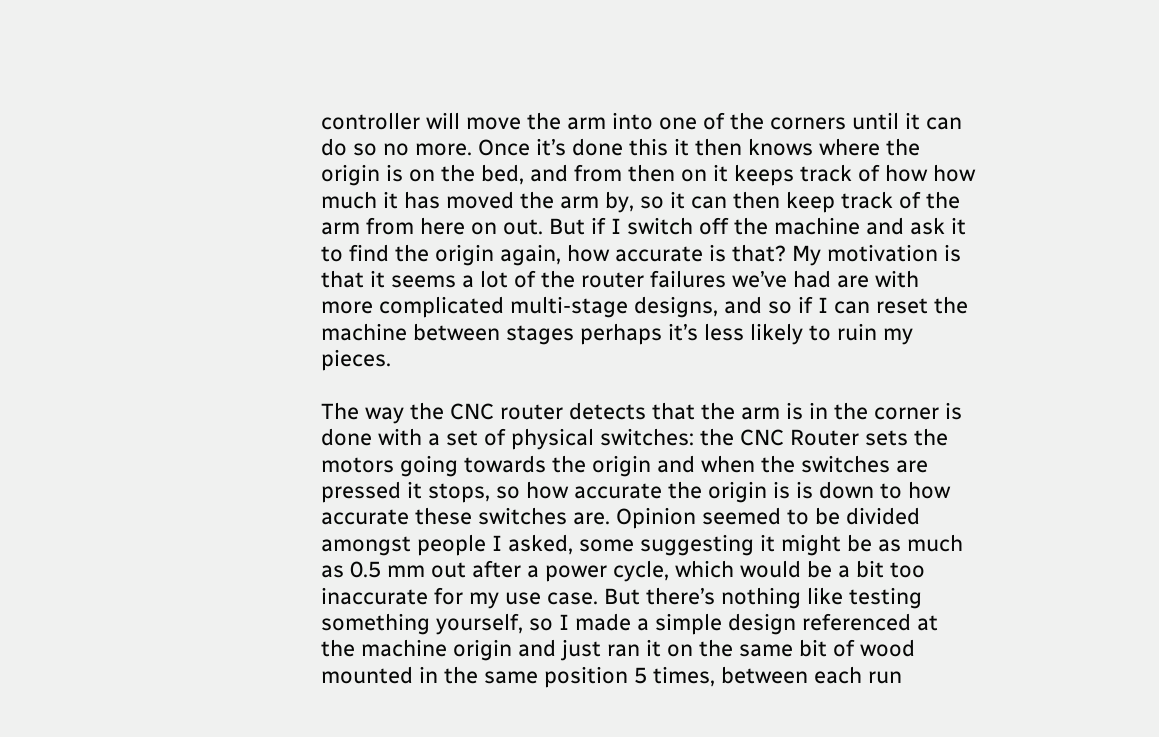controller will move the arm into one of the corners until it can do so no more. Once it’s done this it then knows where the origin is on the bed, and from then on it keeps track of how how much it has moved the arm by, so it can then keep track of the arm from here on out. But if I switch off the machine and ask it to find the origin again, how accurate is that? My motivation is that it seems a lot of the router failures we’ve had are with more complicated multi-stage designs, and so if I can reset the machine between stages perhaps it’s less likely to ruin my pieces.

The way the CNC router detects that the arm is in the corner is done with a set of physical switches: the CNC Router sets the motors going towards the origin and when the switches are pressed it stops, so how accurate the origin is is down to how accurate these switches are. Opinion seemed to be divided amongst people I asked, some suggesting it might be as much as 0.5 mm out after a power cycle, which would be a bit too inaccurate for my use case. But there’s nothing like testing something yourself, so I made a simple design referenced at the machine origin and just ran it on the same bit of wood mounted in the same position 5 times, between each run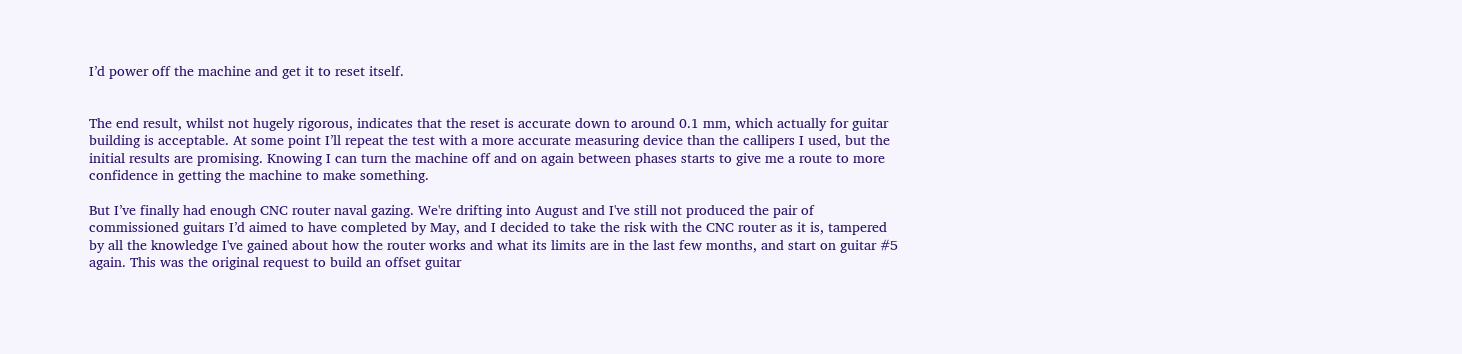I’d power off the machine and get it to reset itself.


The end result, whilst not hugely rigorous, indicates that the reset is accurate down to around 0.1 mm, which actually for guitar building is acceptable. At some point I’ll repeat the test with a more accurate measuring device than the callipers I used, but the initial results are promising. Knowing I can turn the machine off and on again between phases starts to give me a route to more confidence in getting the machine to make something.

But I’ve finally had enough CNC router naval gazing. We're drifting into August and I've still not produced the pair of commissioned guitars I’d aimed to have completed by May, and I decided to take the risk with the CNC router as it is, tampered by all the knowledge I've gained about how the router works and what its limits are in the last few months, and start on guitar #5 again. This was the original request to build an offset guitar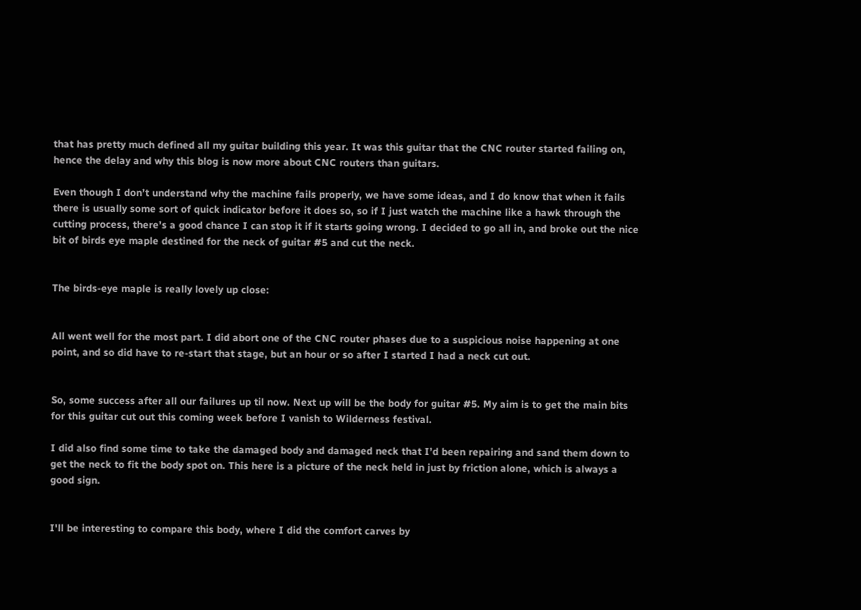that has pretty much defined all my guitar building this year. It was this guitar that the CNC router started failing on, hence the delay and why this blog is now more about CNC routers than guitars.

Even though I don’t understand why the machine fails properly, we have some ideas, and I do know that when it fails there is usually some sort of quick indicator before it does so, so if I just watch the machine like a hawk through the cutting process, there’s a good chance I can stop it if it starts going wrong. I decided to go all in, and broke out the nice bit of birds eye maple destined for the neck of guitar #5 and cut the neck.


The birds-eye maple is really lovely up close:


All went well for the most part. I did abort one of the CNC router phases due to a suspicious noise happening at one point, and so did have to re-start that stage, but an hour or so after I started I had a neck cut out.


So, some success after all our failures up til now. Next up will be the body for guitar #5. My aim is to get the main bits for this guitar cut out this coming week before I vanish to Wilderness festival.

I did also find some time to take the damaged body and damaged neck that I’d been repairing and sand them down to get the neck to fit the body spot on. This here is a picture of the neck held in just by friction alone, which is always a good sign.


I'll be interesting to compare this body, where I did the comfort carves by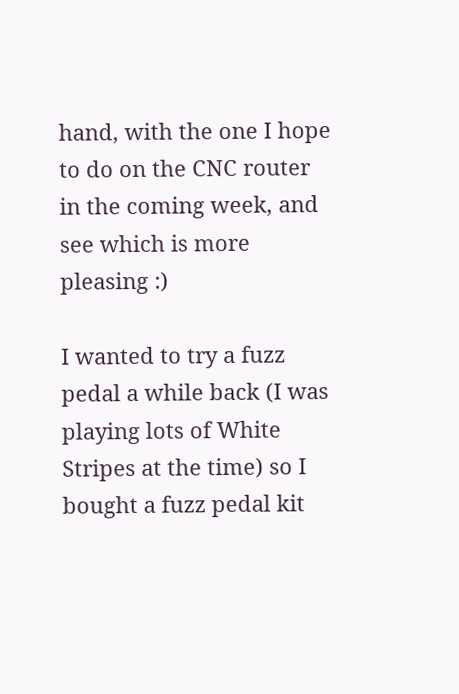hand, with the one I hope to do on the CNC router in the coming week, and see which is more pleasing :)

I wanted to try a fuzz pedal a while back (I was playing lots of White Stripes at the time) so I bought a fuzz pedal kit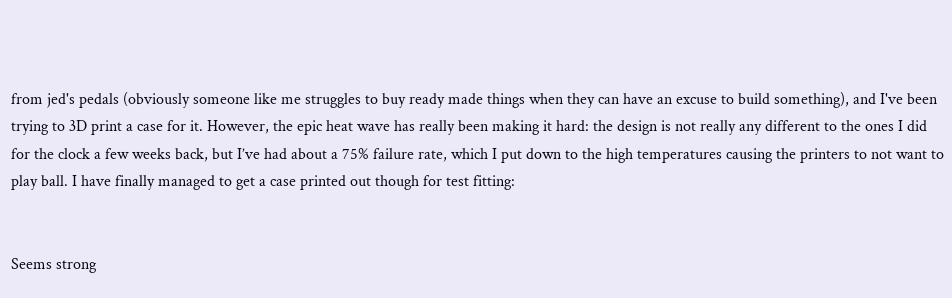from jed's pedals (obviously someone like me struggles to buy ready made things when they can have an excuse to build something), and I've been trying to 3D print a case for it. However, the epic heat wave has really been making it hard: the design is not really any different to the ones I did for the clock a few weeks back, but I’ve had about a 75% failure rate, which I put down to the high temperatures causing the printers to not want to play ball. I have finally managed to get a case printed out though for test fitting:


Seems strong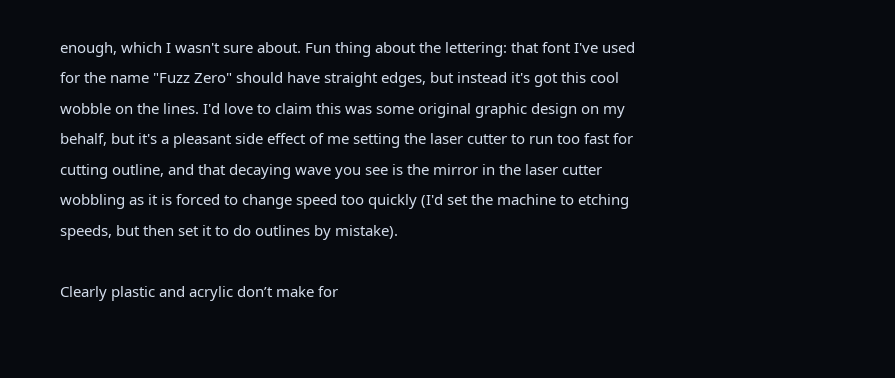enough, which I wasn't sure about. Fun thing about the lettering: that font I've used for the name "Fuzz Zero" should have straight edges, but instead it's got this cool wobble on the lines. I'd love to claim this was some original graphic design on my behalf, but it's a pleasant side effect of me setting the laser cutter to run too fast for cutting outline, and that decaying wave you see is the mirror in the laser cutter wobbling as it is forced to change speed too quickly (I'd set the machine to etching speeds, but then set it to do outlines by mistake).

Clearly plastic and acrylic don’t make for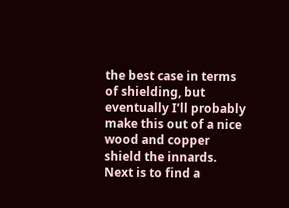the best case in terms of shielding, but eventually I’ll probably make this out of a nice wood and copper shield the innards. Next is to find a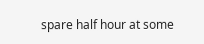spare half hour at some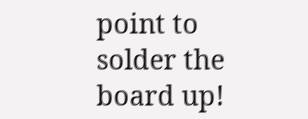point to solder the board up!